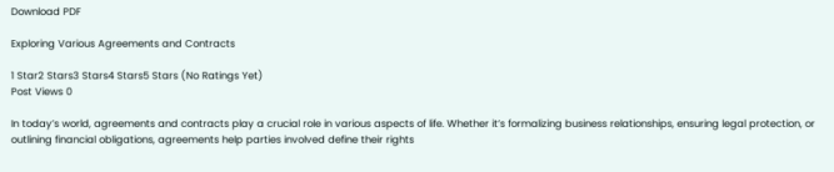Download PDF

Exploring Various Agreements and Contracts

1 Star2 Stars3 Stars4 Stars5 Stars (No Ratings Yet)
Post Views 0

In today’s world, agreements and contracts play a crucial role in various aspects of life. Whether it’s formalizing business relationships, ensuring legal protection, or outlining financial obligations, agreements help parties involved define their rights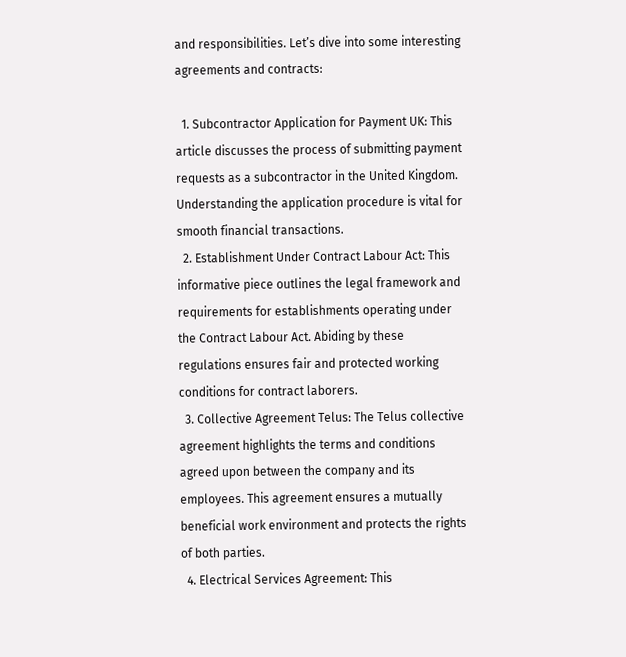and responsibilities. Let’s dive into some interesting agreements and contracts:

  1. Subcontractor Application for Payment UK: This article discusses the process of submitting payment requests as a subcontractor in the United Kingdom. Understanding the application procedure is vital for smooth financial transactions.
  2. Establishment Under Contract Labour Act: This informative piece outlines the legal framework and requirements for establishments operating under the Contract Labour Act. Abiding by these regulations ensures fair and protected working conditions for contract laborers.
  3. Collective Agreement Telus: The Telus collective agreement highlights the terms and conditions agreed upon between the company and its employees. This agreement ensures a mutually beneficial work environment and protects the rights of both parties.
  4. Electrical Services Agreement: This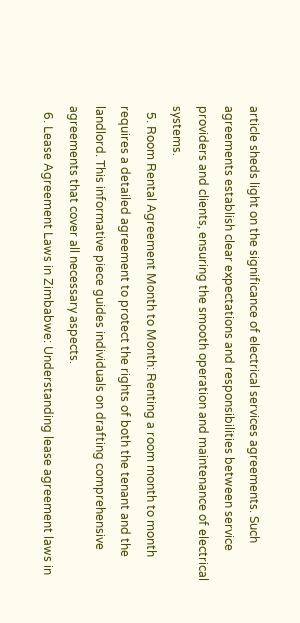article sheds light on the significance of electrical services agreements. Such agreements establish clear expectations and responsibilities between service providers and clients, ensuring the smooth operation and maintenance of electrical systems.
  5. Room Rental Agreement Month to Month: Renting a room month to month requires a detailed agreement to protect the rights of both the tenant and the landlord. This informative piece guides individuals on drafting comprehensive agreements that cover all necessary aspects.
  6. Lease Agreement Laws in Zimbabwe: Understanding lease agreement laws in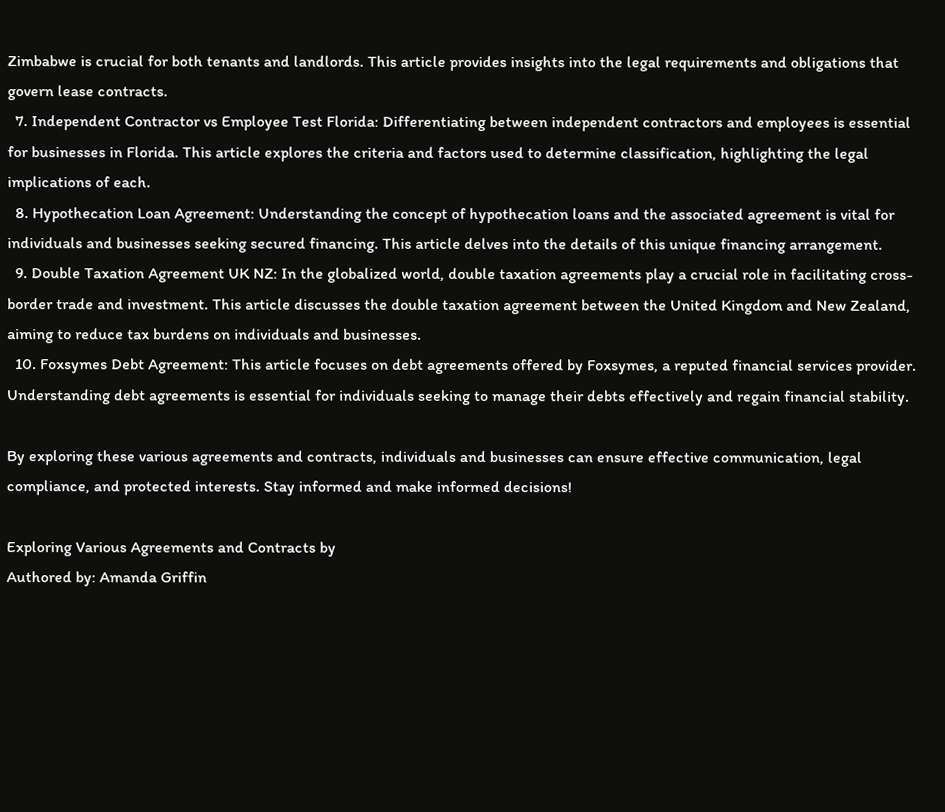Zimbabwe is crucial for both tenants and landlords. This article provides insights into the legal requirements and obligations that govern lease contracts.
  7. Independent Contractor vs Employee Test Florida: Differentiating between independent contractors and employees is essential for businesses in Florida. This article explores the criteria and factors used to determine classification, highlighting the legal implications of each.
  8. Hypothecation Loan Agreement: Understanding the concept of hypothecation loans and the associated agreement is vital for individuals and businesses seeking secured financing. This article delves into the details of this unique financing arrangement.
  9. Double Taxation Agreement UK NZ: In the globalized world, double taxation agreements play a crucial role in facilitating cross-border trade and investment. This article discusses the double taxation agreement between the United Kingdom and New Zealand, aiming to reduce tax burdens on individuals and businesses.
  10. Foxsymes Debt Agreement: This article focuses on debt agreements offered by Foxsymes, a reputed financial services provider. Understanding debt agreements is essential for individuals seeking to manage their debts effectively and regain financial stability.

By exploring these various agreements and contracts, individuals and businesses can ensure effective communication, legal compliance, and protected interests. Stay informed and make informed decisions!

Exploring Various Agreements and Contracts by
Authored by: Amanda Griffin